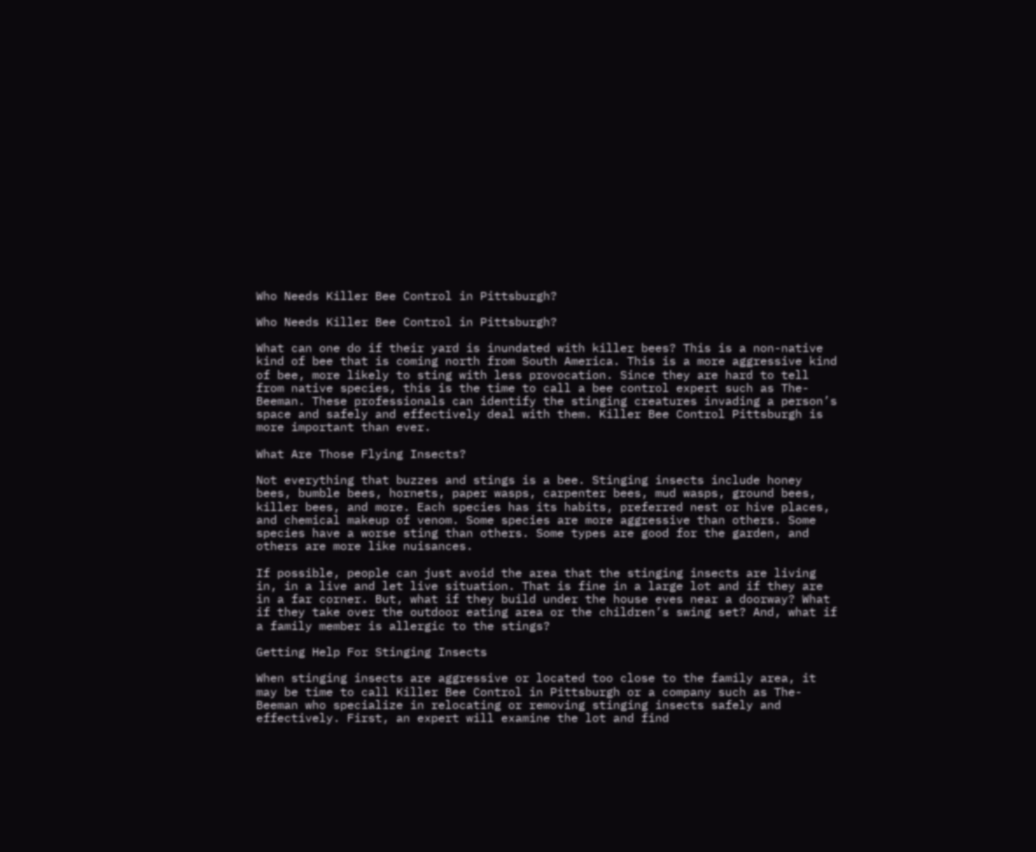Who Needs Killer Bee Control in Pittsburgh?

Who Needs Killer Bee Control in Pittsburgh?

What can one do if their yard is inundated with killer bees? This is a non-native kind of bee that is coming north from South America. This is a more aggressive kind of bee, more likely to sting with less provocation. Since they are hard to tell from native species, this is the time to call a bee control expert such as The-Beeman. These professionals can identify the stinging creatures invading a person’s space and safely and effectively deal with them. Killer Bee Control Pittsburgh is more important than ever.

What Are Those Flying Insects?

Not everything that buzzes and stings is a bee. Stinging insects include honey bees, bumble bees, hornets, paper wasps, carpenter bees, mud wasps, ground bees, killer bees, and more. Each species has its habits, preferred nest or hive places, and chemical makeup of venom. Some species are more aggressive than others. Some species have a worse sting than others. Some types are good for the garden, and others are more like nuisances.

If possible, people can just avoid the area that the stinging insects are living in, in a live and let live situation. That is fine in a large lot and if they are in a far corner. But, what if they build under the house eves near a doorway? What if they take over the outdoor eating area or the children’s swing set? And, what if a family member is allergic to the stings?

Getting Help For Stinging Insects

When stinging insects are aggressive or located too close to the family area, it may be time to call Killer Bee Control in Pittsburgh or a company such as The-Beeman who specialize in relocating or removing stinging insects safely and effectively. First, an expert will examine the lot and find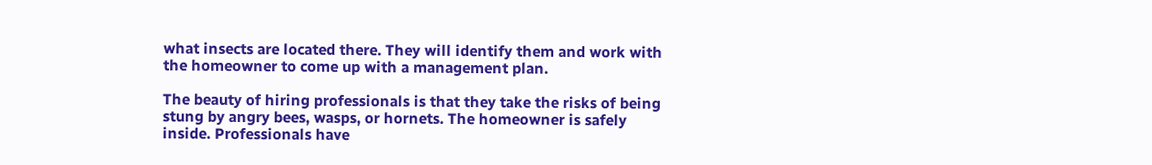what insects are located there. They will identify them and work with the homeowner to come up with a management plan.

The beauty of hiring professionals is that they take the risks of being stung by angry bees, wasps, or hornets. The homeowner is safely inside. Professionals have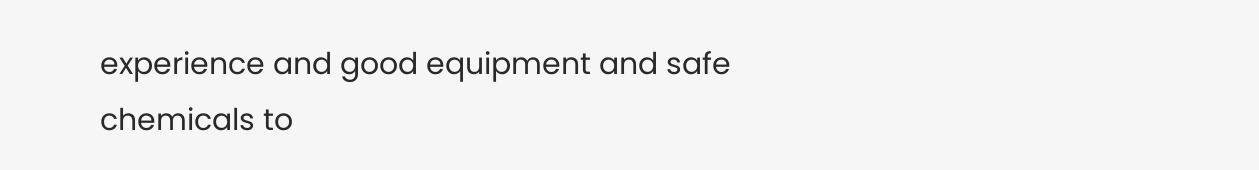experience and good equipment and safe chemicals to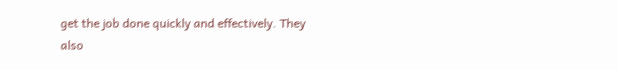get the job done quickly and effectively. They also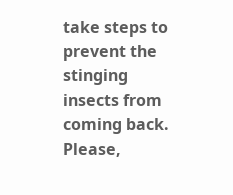take steps to prevent the stinging insects from coming back. Please,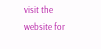visit the website for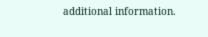additional information.